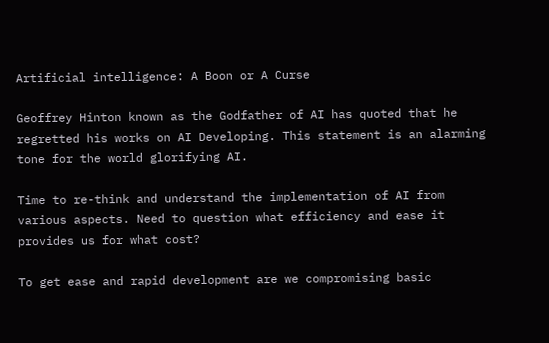Artificial intelligence: A Boon or A Curse

Geoffrey Hinton known as the Godfather of AI has quoted that he regretted his works on AI Developing. This statement is an alarming tone for the world glorifying AI.

Time to re-think and understand the implementation of AI from various aspects. Need to question what efficiency and ease it provides us for what cost?

To get ease and rapid development are we compromising basic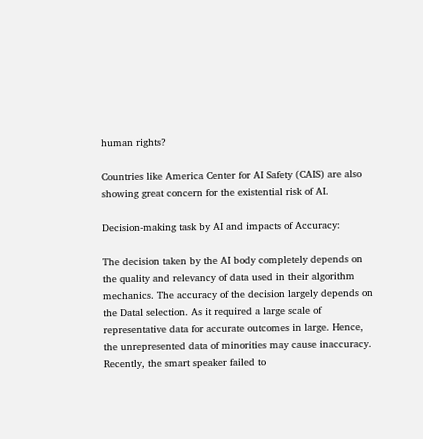human rights?

Countries like America Center for AI Safety (CAIS) are also showing great concern for the existential risk of AI.

Decision-making task by AI and impacts of Accuracy:

The decision taken by the AI body completely depends on the quality and relevancy of data used in their algorithm mechanics. The accuracy of the decision largely depends on the Datal selection. As it required a large scale of representative data for accurate outcomes in large. Hence, the unrepresented data of minorities may cause inaccuracy. Recently, the smart speaker failed to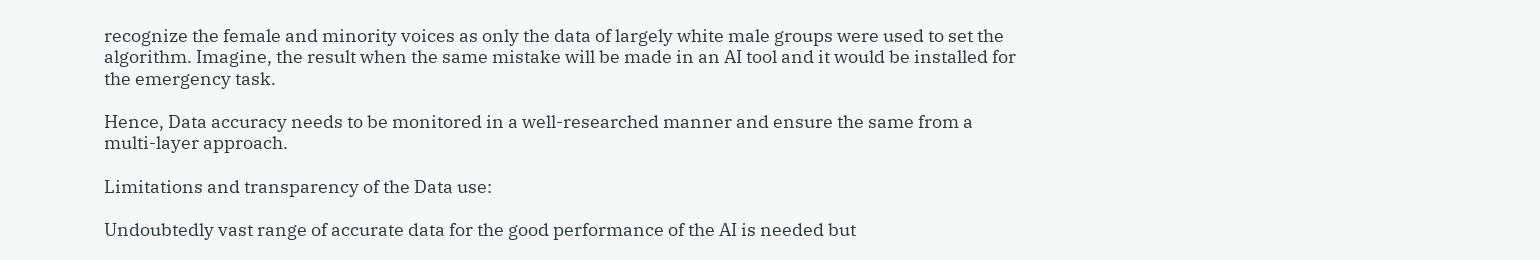recognize the female and minority voices as only the data of largely white male groups were used to set the algorithm. Imagine, the result when the same mistake will be made in an AI tool and it would be installed for the emergency task.

Hence, Data accuracy needs to be monitored in a well-researched manner and ensure the same from a multi-layer approach.

Limitations and transparency of the Data use:

Undoubtedly vast range of accurate data for the good performance of the AI is needed but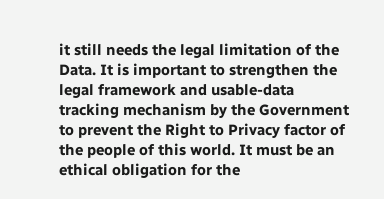it still needs the legal limitation of the Data. It is important to strengthen the legal framework and usable-data tracking mechanism by the Government to prevent the Right to Privacy factor of the people of this world. It must be an ethical obligation for the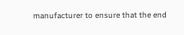manufacturer to ensure that the end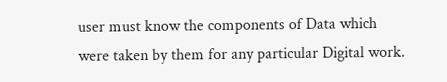user must know the components of Data which were taken by them for any particular Digital work.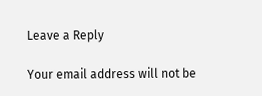Leave a Reply

Your email address will not be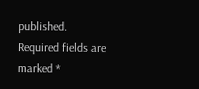published. Required fields are marked *